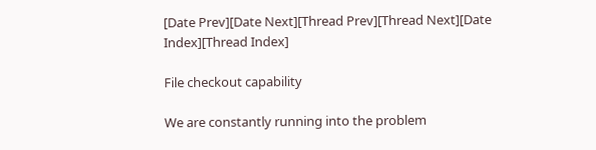[Date Prev][Date Next][Thread Prev][Thread Next][Date Index][Thread Index]

File checkout capability

We are constantly running into the problem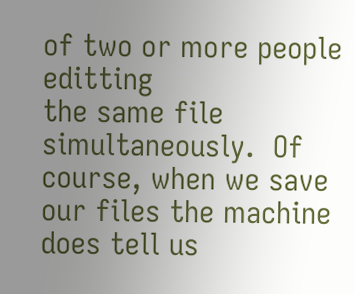of two or more people editting
the same file simultaneously.  Of course, when we save our files the machine
does tell us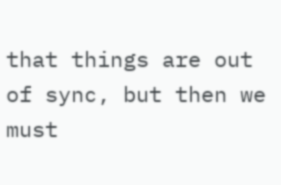that things are out of sync, but then we must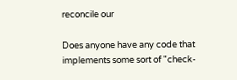reconcile our

Does anyone have any code that implements some sort of "check-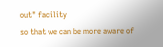out" facility
so that we can be more aware of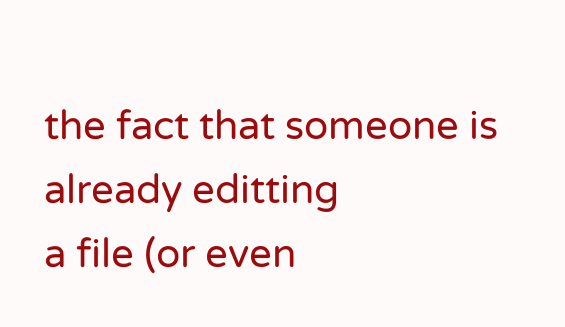the fact that someone is already editting
a file (or even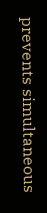prevents simultaneous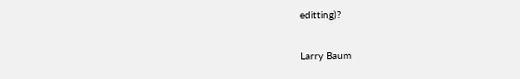editting)?

Larry Baum